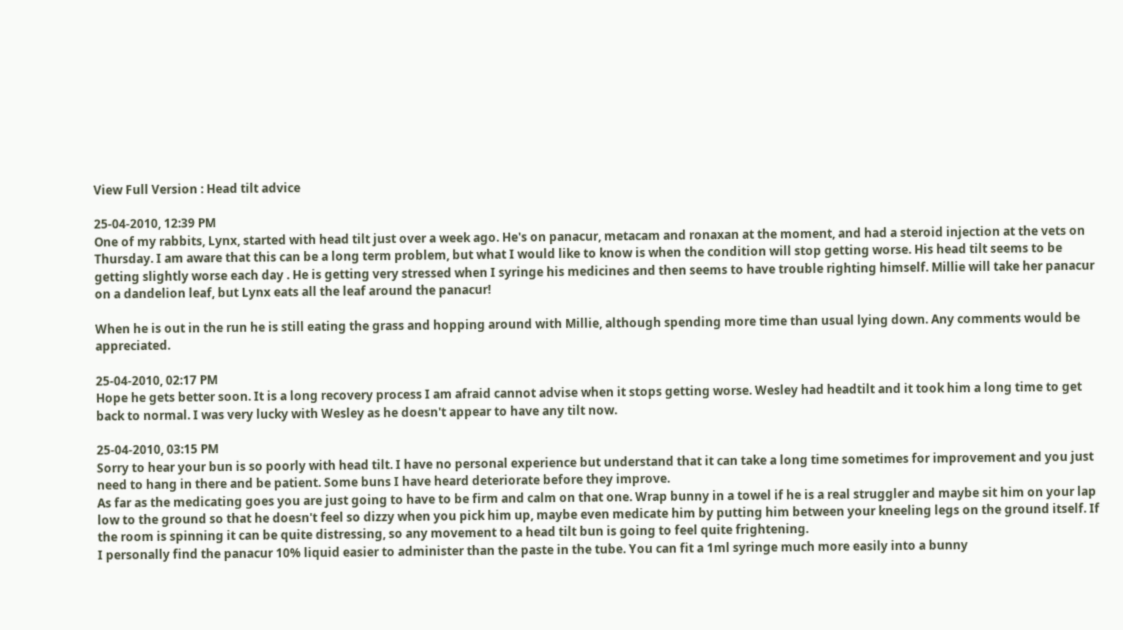View Full Version : Head tilt advice

25-04-2010, 12:39 PM
One of my rabbits, Lynx, started with head tilt just over a week ago. He's on panacur, metacam and ronaxan at the moment, and had a steroid injection at the vets on Thursday. I am aware that this can be a long term problem, but what I would like to know is when the condition will stop getting worse. His head tilt seems to be getting slightly worse each day . He is getting very stressed when I syringe his medicines and then seems to have trouble righting himself. Millie will take her panacur on a dandelion leaf, but Lynx eats all the leaf around the panacur!

When he is out in the run he is still eating the grass and hopping around with Millie, although spending more time than usual lying down. Any comments would be appreciated.

25-04-2010, 02:17 PM
Hope he gets better soon. It is a long recovery process I am afraid cannot advise when it stops getting worse. Wesley had headtilt and it took him a long time to get back to normal. I was very lucky with Wesley as he doesn't appear to have any tilt now.

25-04-2010, 03:15 PM
Sorry to hear your bun is so poorly with head tilt. I have no personal experience but understand that it can take a long time sometimes for improvement and you just need to hang in there and be patient. Some buns I have heard deteriorate before they improve.
As far as the medicating goes you are just going to have to be firm and calm on that one. Wrap bunny in a towel if he is a real struggler and maybe sit him on your lap low to the ground so that he doesn't feel so dizzy when you pick him up, maybe even medicate him by putting him between your kneeling legs on the ground itself. If the room is spinning it can be quite distressing, so any movement to a head tilt bun is going to feel quite frightening.
I personally find the panacur 10% liquid easier to administer than the paste in the tube. You can fit a 1ml syringe much more easily into a bunny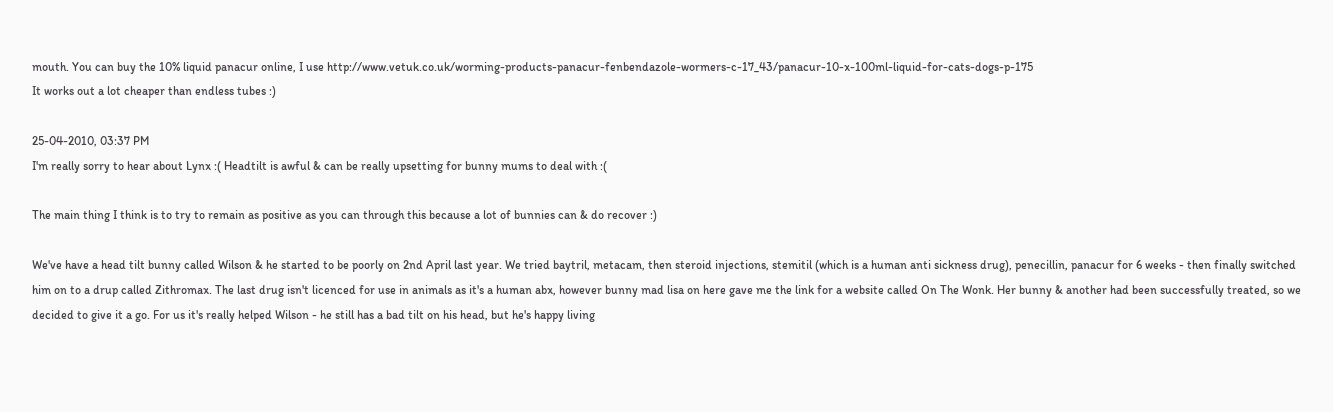mouth. You can buy the 10% liquid panacur online, I use http://www.vetuk.co.uk/worming-products-panacur-fenbendazole-wormers-c-17_43/panacur-10-x-100ml-liquid-for-cats-dogs-p-175
It works out a lot cheaper than endless tubes :)

25-04-2010, 03:37 PM
I'm really sorry to hear about Lynx :( Headtilt is awful & can be really upsetting for bunny mums to deal with :(

The main thing I think is to try to remain as positive as you can through this because a lot of bunnies can & do recover :)

We've have a head tilt bunny called Wilson & he started to be poorly on 2nd April last year. We tried baytril, metacam, then steroid injections, stemitil (which is a human anti sickness drug), penecillin, panacur for 6 weeks - then finally switched him on to a drup called Zithromax. The last drug isn't licenced for use in animals as it's a human abx, however bunny mad lisa on here gave me the link for a website called On The Wonk. Her bunny & another had been successfully treated, so we decided to give it a go. For us it's really helped Wilson - he still has a bad tilt on his head, but he's happy living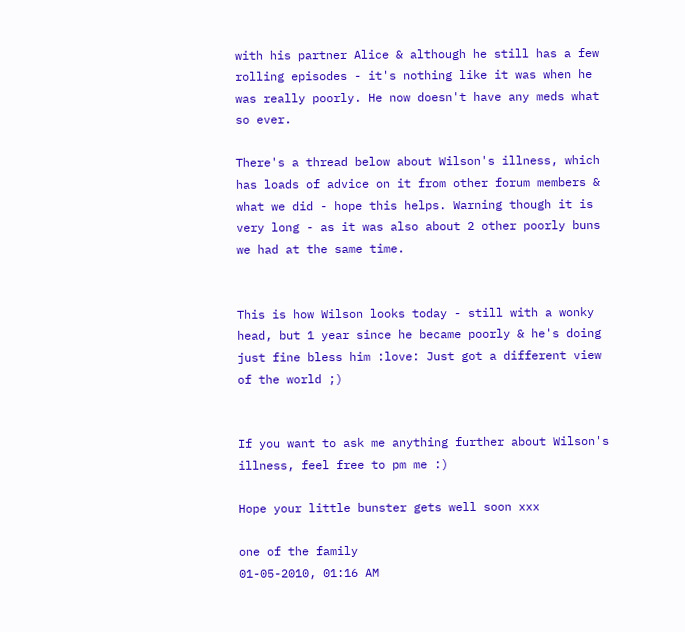with his partner Alice & although he still has a few rolling episodes - it's nothing like it was when he was really poorly. He now doesn't have any meds what so ever.

There's a thread below about Wilson's illness, which has loads of advice on it from other forum members & what we did - hope this helps. Warning though it is very long - as it was also about 2 other poorly buns we had at the same time.


This is how Wilson looks today - still with a wonky head, but 1 year since he became poorly & he's doing just fine bless him :love: Just got a different view of the world ;)


If you want to ask me anything further about Wilson's illness, feel free to pm me :)

Hope your little bunster gets well soon xxx

one of the family
01-05-2010, 01:16 AM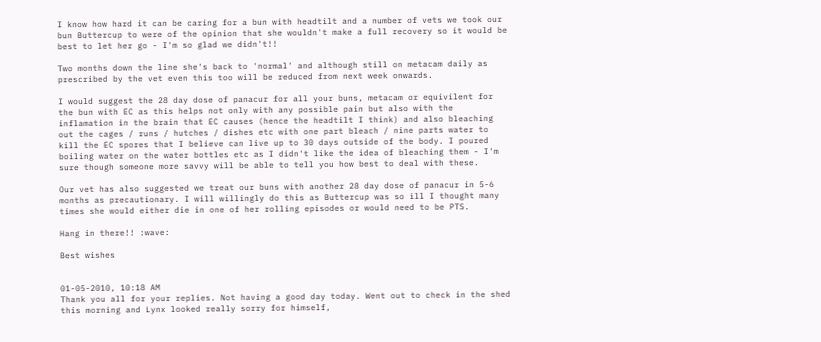I know how hard it can be caring for a bun with headtilt and a number of vets we took our bun Buttercup to were of the opinion that she wouldn't make a full recovery so it would be best to let her go - I'm so glad we didn't!!

Two months down the line she's back to 'normal' and although still on metacam daily as prescribed by the vet even this too will be reduced from next week onwards.

I would suggest the 28 day dose of panacur for all your buns, metacam or equivilent for the bun with EC as this helps not only with any possible pain but also with the inflamation in the brain that EC causes (hence the headtilt I think) and also bleaching out the cages / runs / hutches / dishes etc with one part bleach / nine parts water to kill the EC spores that I believe can live up to 30 days outside of the body. I poured boiling water on the water bottles etc as I didn't like the idea of bleaching them - I'm sure though someone more savvy will be able to tell you how best to deal with these.

Our vet has also suggested we treat our buns with another 28 day dose of panacur in 5-6 months as precautionary. I will willingly do this as Buttercup was so ill I thought many times she would either die in one of her rolling episodes or would need to be PTS.

Hang in there!! :wave:

Best wishes


01-05-2010, 10:18 AM
Thank you all for your replies. Not having a good day today. Went out to check in the shed this morning and Lynx looked really sorry for himself,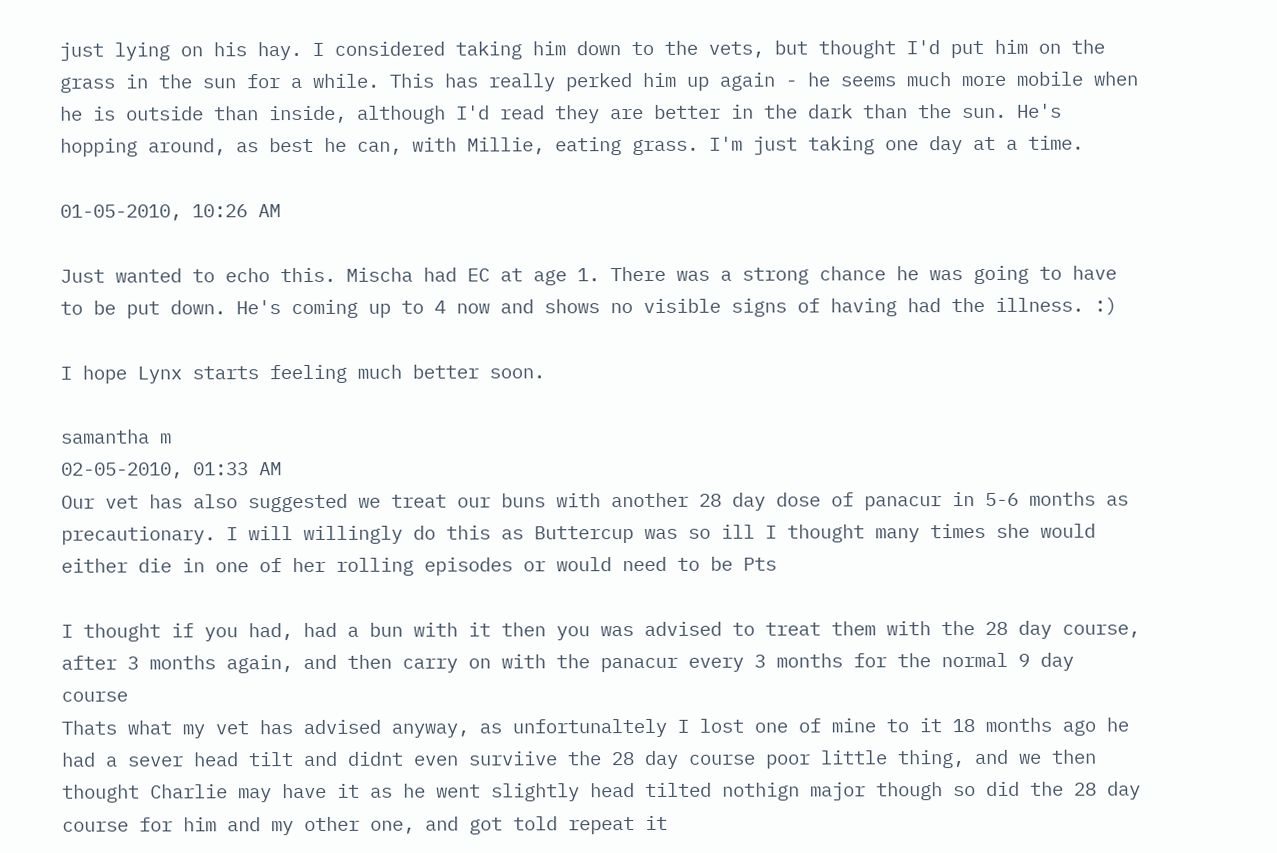just lying on his hay. I considered taking him down to the vets, but thought I'd put him on the grass in the sun for a while. This has really perked him up again - he seems much more mobile when he is outside than inside, although I'd read they are better in the dark than the sun. He's hopping around, as best he can, with Millie, eating grass. I'm just taking one day at a time.

01-05-2010, 10:26 AM

Just wanted to echo this. Mischa had EC at age 1. There was a strong chance he was going to have to be put down. He's coming up to 4 now and shows no visible signs of having had the illness. :)

I hope Lynx starts feeling much better soon.

samantha m
02-05-2010, 01:33 AM
Our vet has also suggested we treat our buns with another 28 day dose of panacur in 5-6 months as precautionary. I will willingly do this as Buttercup was so ill I thought many times she would either die in one of her rolling episodes or would need to be Pts

I thought if you had, had a bun with it then you was advised to treat them with the 28 day course, after 3 months again, and then carry on with the panacur every 3 months for the normal 9 day course
Thats what my vet has advised anyway, as unfortunaltely I lost one of mine to it 18 months ago he had a sever head tilt and didnt even surviive the 28 day course poor little thing, and we then thought Charlie may have it as he went slightly head tilted nothign major though so did the 28 day course for him and my other one, and got told repeat it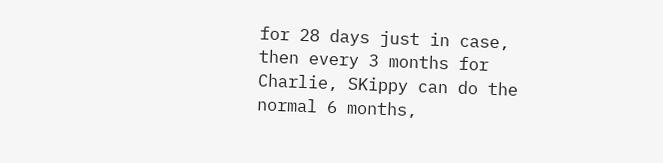for 28 days just in case, then every 3 months for Charlie, SKippy can do the normal 6 months,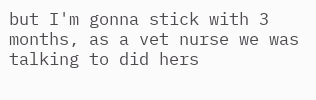but I'm gonna stick with 3 months, as a vet nurse we was talking to did hers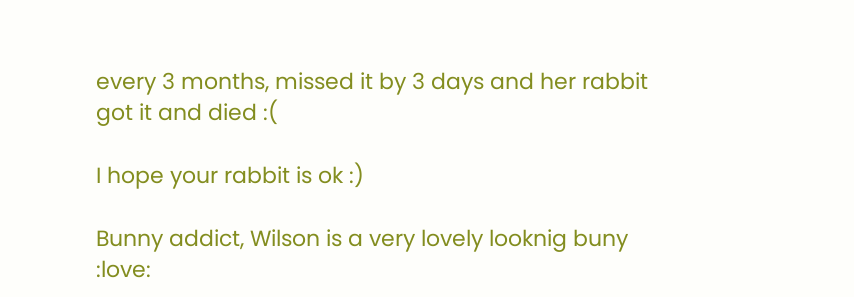every 3 months, missed it by 3 days and her rabbit got it and died :(

I hope your rabbit is ok :)

Bunny addict, Wilson is a very lovely looknig buny :love: